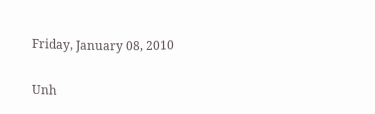Friday, January 08, 2010

Unh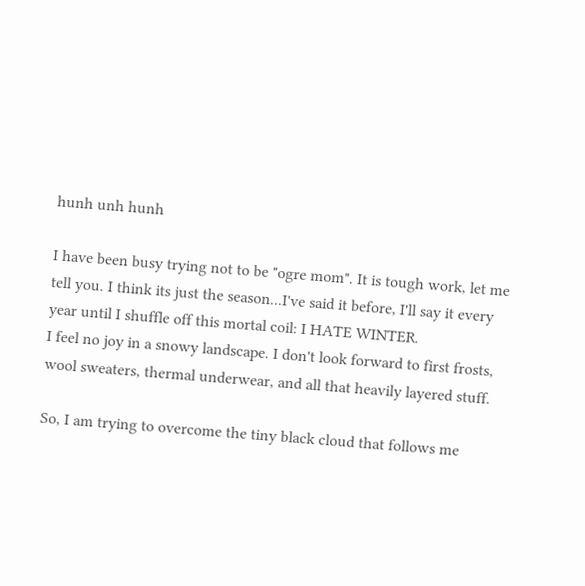hunh unh hunh

I have been busy trying not to be "ogre mom". It is tough work, let me tell you. I think its just the season...I've said it before, I'll say it every year until I shuffle off this mortal coil: I HATE WINTER.
I feel no joy in a snowy landscape. I don't look forward to first frosts, wool sweaters, thermal underwear, and all that heavily layered stuff.

So, I am trying to overcome the tiny black cloud that follows me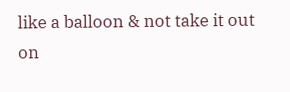like a balloon & not take it out on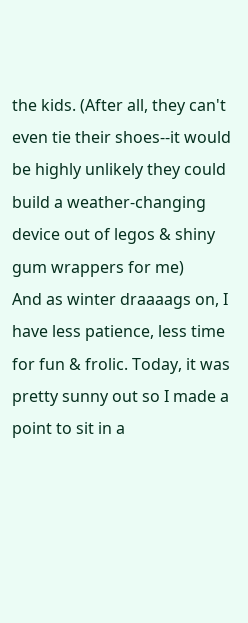the kids. (After all, they can't even tie their shoes--it would be highly unlikely they could build a weather-changing device out of legos & shiny gum wrappers for me)
And as winter draaaags on, I have less patience, less time for fun & frolic. Today, it was pretty sunny out so I made a point to sit in a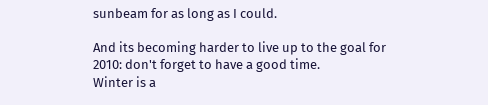sunbeam for as long as I could.

And its becoming harder to live up to the goal for 2010: don't forget to have a good time.
Winter is a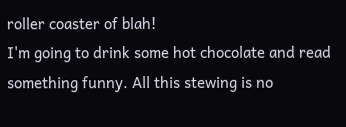roller coaster of blah!
I'm going to drink some hot chocolate and read something funny. All this stewing is no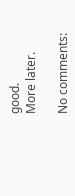good.
More later.

No comments: